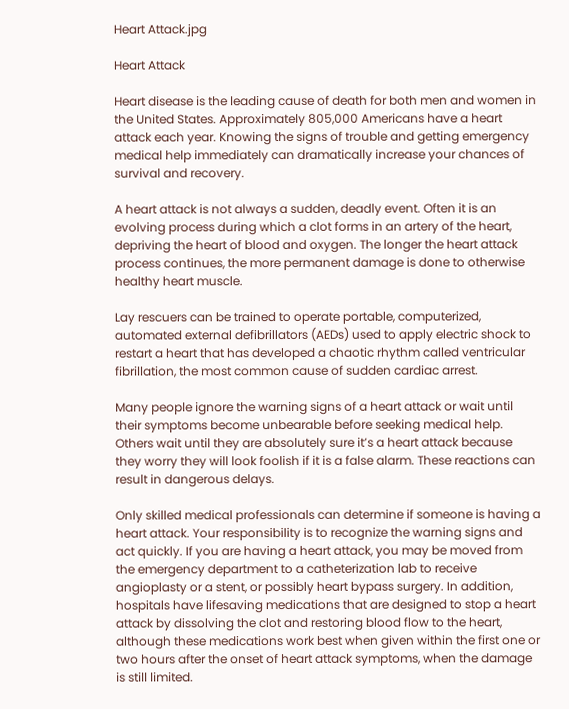Heart Attack.jpg

Heart Attack

Heart disease is the leading cause of death for both men and women in the United States. Approximately 805,000 Americans have a heart attack each year. Knowing the signs of trouble and getting emergency medical help immediately can dramatically increase your chances of survival and recovery.

A heart attack is not always a sudden, deadly event. Often it is an evolving process during which a clot forms in an artery of the heart, depriving the heart of blood and oxygen. The longer the heart attack process continues, the more permanent damage is done to otherwise healthy heart muscle.

Lay rescuers can be trained to operate portable, computerized, automated external defibrillators (AEDs) used to apply electric shock to restart a heart that has developed a chaotic rhythm called ventricular fibrillation, the most common cause of sudden cardiac arrest.

Many people ignore the warning signs of a heart attack or wait until their symptoms become unbearable before seeking medical help. Others wait until they are absolutely sure it’s a heart attack because they worry they will look foolish if it is a false alarm. These reactions can result in dangerous delays.

Only skilled medical professionals can determine if someone is having a heart attack. Your responsibility is to recognize the warning signs and act quickly. If you are having a heart attack, you may be moved from the emergency department to a catheterization lab to receive angioplasty or a stent, or possibly heart bypass surgery. In addition, hospitals have lifesaving medications that are designed to stop a heart attack by dissolving the clot and restoring blood flow to the heart, although these medications work best when given within the first one or two hours after the onset of heart attack symptoms, when the damage is still limited.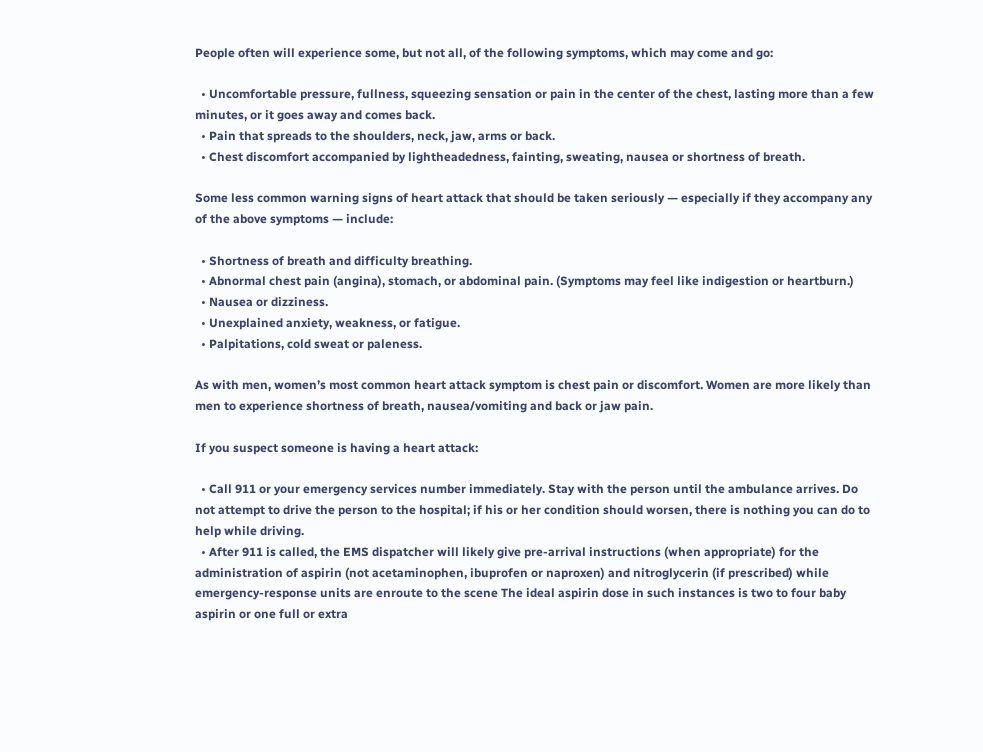People often will experience some, but not all, of the following symptoms, which may come and go:

  • Uncomfortable pressure, fullness, squeezing sensation or pain in the center of the chest, lasting more than a few minutes, or it goes away and comes back.
  • Pain that spreads to the shoulders, neck, jaw, arms or back.
  • Chest discomfort accompanied by lightheadedness, fainting, sweating, nausea or shortness of breath.

Some less common warning signs of heart attack that should be taken seriously — especially if they accompany any of the above symptoms — include:

  • Shortness of breath and difficulty breathing.
  • Abnormal chest pain (angina), stomach, or abdominal pain. (Symptoms may feel like indigestion or heartburn.)
  • Nausea or dizziness.
  • Unexplained anxiety, weakness, or fatigue.
  • Palpitations, cold sweat or paleness.

As with men, women’s most common heart attack symptom is chest pain or discomfort. Women are more likely than men to experience shortness of breath, nausea/vomiting and back or jaw pain.

If you suspect someone is having a heart attack:

  • Call 911 or your emergency services number immediately. Stay with the person until the ambulance arrives. Do not attempt to drive the person to the hospital; if his or her condition should worsen, there is nothing you can do to help while driving.
  • After 911 is called, the EMS dispatcher will likely give pre-arrival instructions (when appropriate) for the administration of aspirin (not acetaminophen, ibuprofen or naproxen) and nitroglycerin (if prescribed) while emergency-response units are enroute to the scene The ideal aspirin dose in such instances is two to four baby aspirin or one full or extra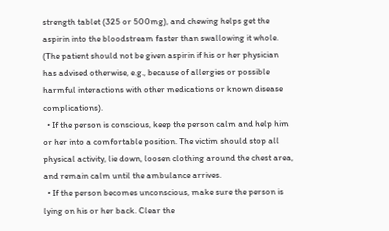strength tablet (325 or 500mg), and chewing helps get the aspirin into the bloodstream faster than swallowing it whole. (The patient should not be given aspirin if his or her physician has advised otherwise, e.g., because of allergies or possible harmful interactions with other medications or known disease complications).
  • If the person is conscious, keep the person calm and help him or her into a comfortable position. The victim should stop all physical activity, lie down, loosen clothing around the chest area, and remain calm until the ambulance arrives.
  • If the person becomes unconscious, make sure the person is lying on his or her back. Clear the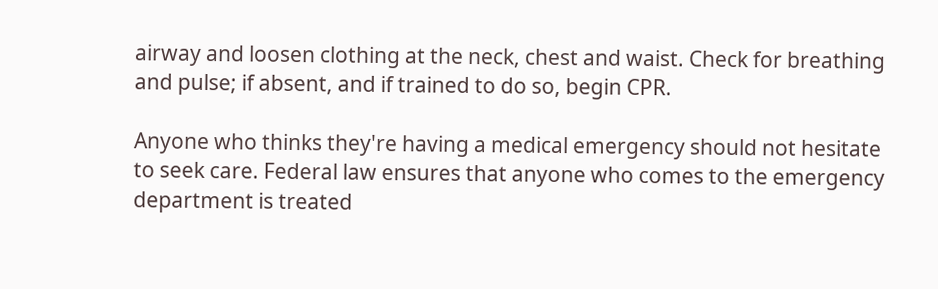airway and loosen clothing at the neck, chest and waist. Check for breathing and pulse; if absent, and if trained to do so, begin CPR.

Anyone who thinks they're having a medical emergency should not hesitate to seek care. Federal law ensures that anyone who comes to the emergency department is treated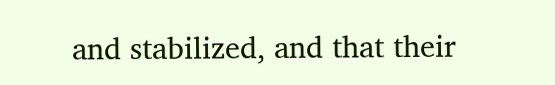and stabilized, and that their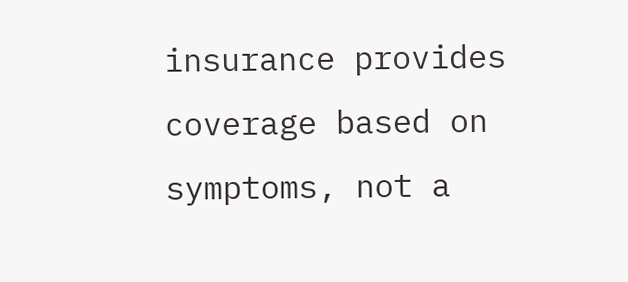insurance provides coverage based on symptoms, not a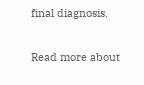final diagnosis.

Read more about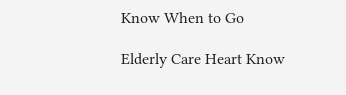Know When to Go

Elderly Care Heart Know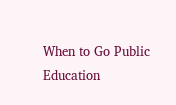When to Go Public Education